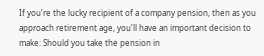If you're the lucky recipient of a company pension, then as you approach retirement age, you'll have an important decision to make: Should you take the pension in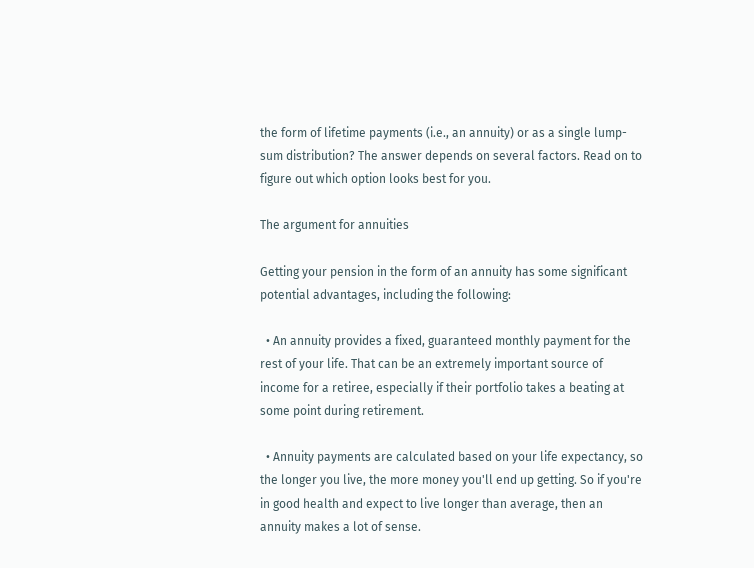the form of lifetime payments (i.e., an annuity) or as a single lump-sum distribution? The answer depends on several factors. Read on to figure out which option looks best for you.

The argument for annuities

Getting your pension in the form of an annuity has some significant potential advantages, including the following:

  • An annuity provides a fixed, guaranteed monthly payment for the rest of your life. That can be an extremely important source of income for a retiree, especially if their portfolio takes a beating at some point during retirement.

  • Annuity payments are calculated based on your life expectancy, so the longer you live, the more money you'll end up getting. So if you're in good health and expect to live longer than average, then an annuity makes a lot of sense.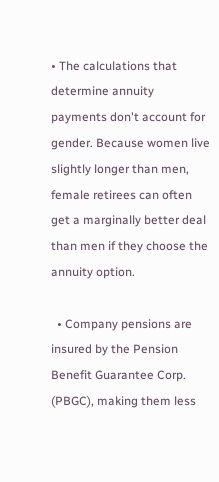• The calculations that determine annuity payments don't account for gender. Because women live slightly longer than men, female retirees can often get a marginally better deal than men if they choose the annuity option.

  • Company pensions are insured by the Pension Benefit Guarantee Corp. (PBGC), making them less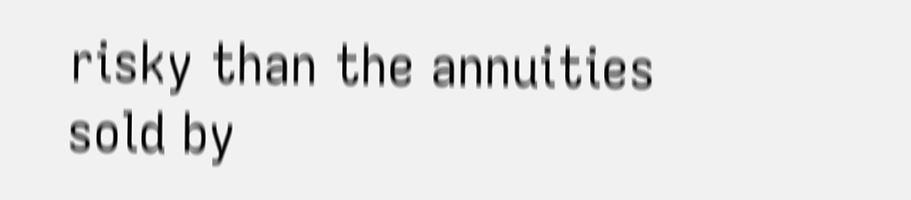risky than the annuities sold by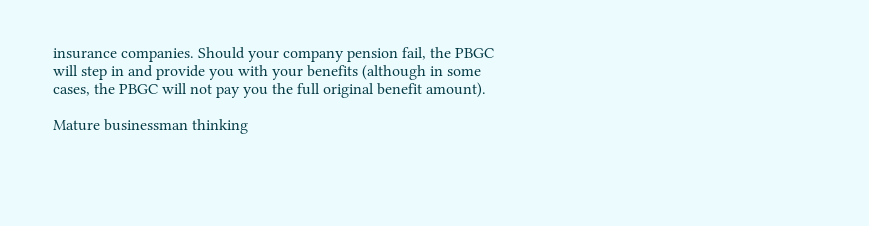insurance companies. Should your company pension fail, the PBGC will step in and provide you with your benefits (although in some cases, the PBGC will not pay you the full original benefit amount).

Mature businessman thinking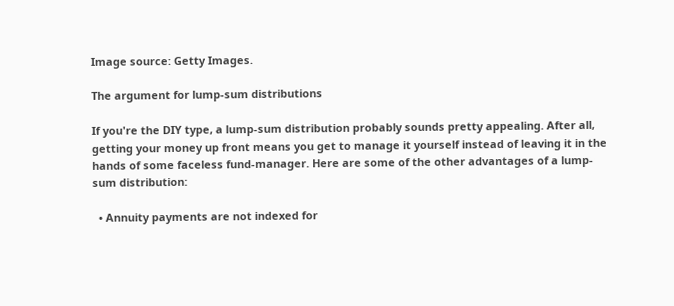Image source: Getty Images.

The argument for lump-sum distributions

If you're the DIY type, a lump-sum distribution probably sounds pretty appealing. After all, getting your money up front means you get to manage it yourself instead of leaving it in the hands of some faceless fund-manager. Here are some of the other advantages of a lump-sum distribution:

  • Annuity payments are not indexed for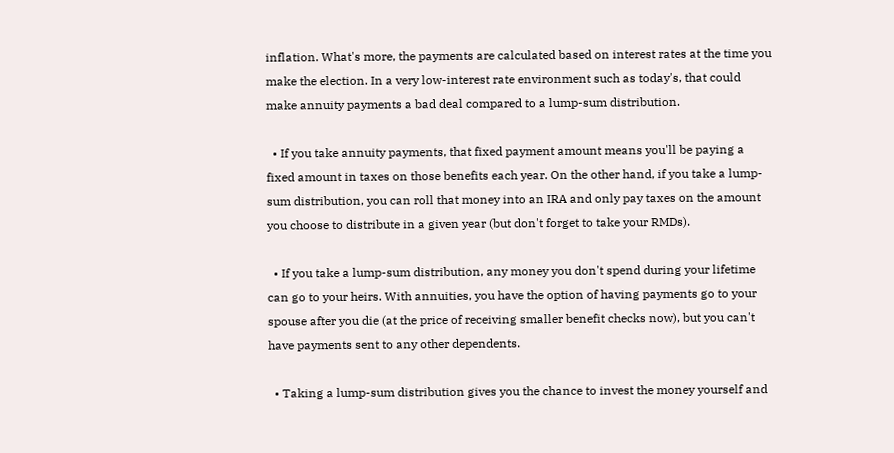inflation. What's more, the payments are calculated based on interest rates at the time you make the election. In a very low-interest rate environment such as today's, that could make annuity payments a bad deal compared to a lump-sum distribution.

  • If you take annuity payments, that fixed payment amount means you'll be paying a fixed amount in taxes on those benefits each year. On the other hand, if you take a lump-sum distribution, you can roll that money into an IRA and only pay taxes on the amount you choose to distribute in a given year (but don't forget to take your RMDs).

  • If you take a lump-sum distribution, any money you don't spend during your lifetime can go to your heirs. With annuities, you have the option of having payments go to your spouse after you die (at the price of receiving smaller benefit checks now), but you can't have payments sent to any other dependents.

  • Taking a lump-sum distribution gives you the chance to invest the money yourself and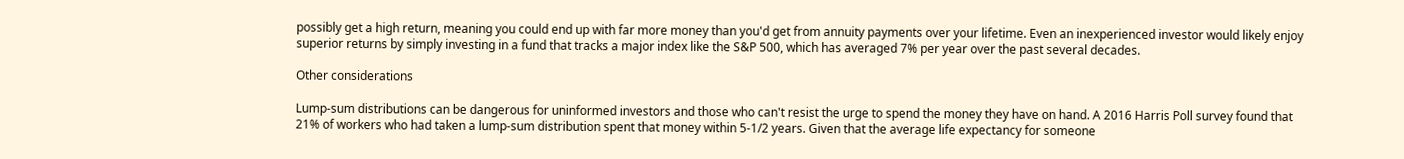possibly get a high return, meaning you could end up with far more money than you'd get from annuity payments over your lifetime. Even an inexperienced investor would likely enjoy superior returns by simply investing in a fund that tracks a major index like the S&P 500, which has averaged 7% per year over the past several decades.

Other considerations

Lump-sum distributions can be dangerous for uninformed investors and those who can't resist the urge to spend the money they have on hand. A 2016 Harris Poll survey found that 21% of workers who had taken a lump-sum distribution spent that money within 5-1/2 years. Given that the average life expectancy for someone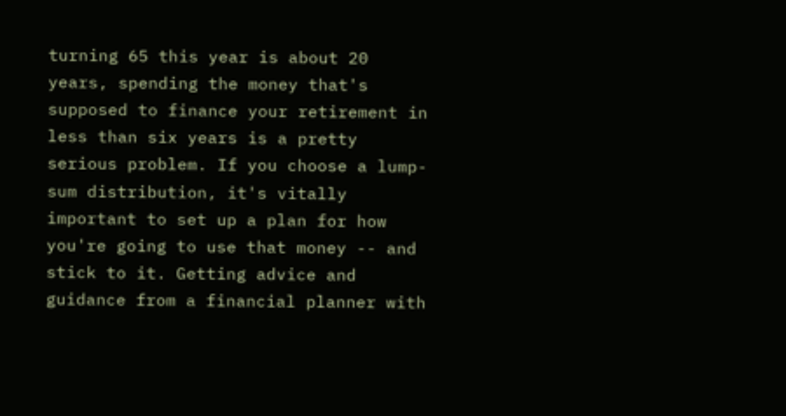turning 65 this year is about 20 years, spending the money that's supposed to finance your retirement in less than six years is a pretty serious problem. If you choose a lump-sum distribution, it's vitally important to set up a plan for how you're going to use that money -- and stick to it. Getting advice and guidance from a financial planner with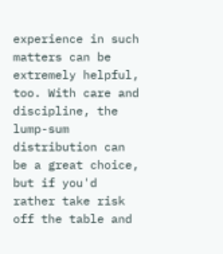experience in such matters can be extremely helpful, too. With care and discipline, the lump-sum distribution can be a great choice, but if you'd rather take risk off the table and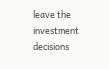leave the investment decisions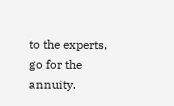to the experts, go for the annuity.